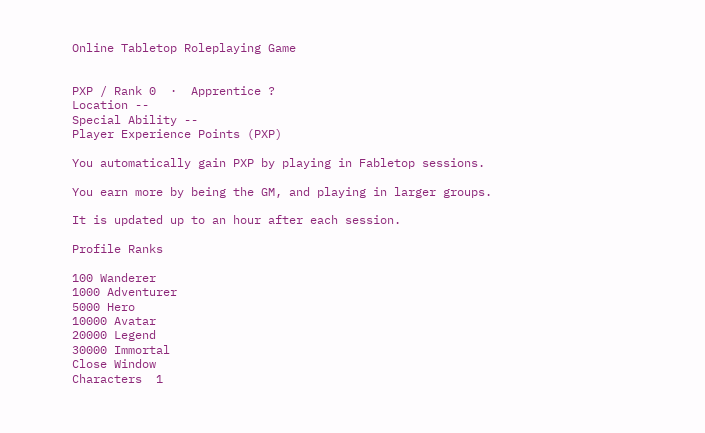Online Tabletop Roleplaying Game


PXP / Rank 0  ·  Apprentice ?
Location --
Special Ability --
Player Experience Points (PXP)

You automatically gain PXP by playing in Fabletop sessions.

You earn more by being the GM, and playing in larger groups.

It is updated up to an hour after each session.

Profile Ranks

100 Wanderer
1000 Adventurer
5000 Hero
10000 Avatar
20000 Legend
30000 Immortal
Close Window
Characters  1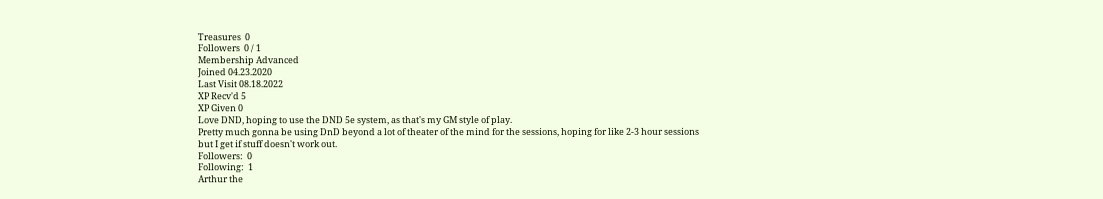Treasures  0
Followers  0 / 1
Membership Advanced
Joined 04.23.2020
Last Visit 08.18.2022
XP Recv'd 5
XP Given 0
Love DND, hoping to use the DND 5e system, as that's my GM style of play.
Pretty much gonna be using DnD beyond a lot of theater of the mind for the sessions, hoping for like 2-3 hour sessions but I get if stuff doesn't work out.
Followers:  0
Following:  1
Arthur the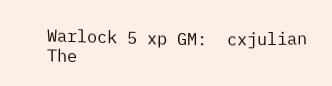Warlock 5 xp GM:  cxjulian
The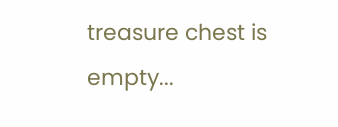treasure chest is empty...